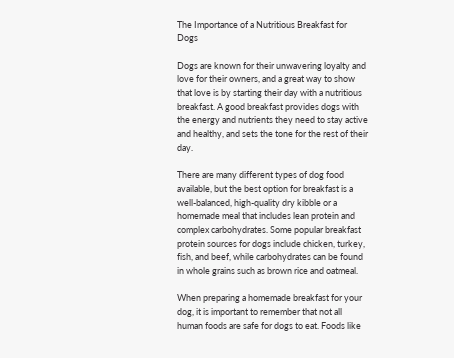The Importance of a Nutritious Breakfast for Dogs

Dogs are known for their unwavering loyalty and love for their owners, and a great way to show that love is by starting their day with a nutritious breakfast. A good breakfast provides dogs with the energy and nutrients they need to stay active and healthy, and sets the tone for the rest of their day.

There are many different types of dog food available, but the best option for breakfast is a well-balanced, high-quality dry kibble or a homemade meal that includes lean protein and complex carbohydrates. Some popular breakfast protein sources for dogs include chicken, turkey, fish, and beef, while carbohydrates can be found in whole grains such as brown rice and oatmeal.

When preparing a homemade breakfast for your dog, it is important to remember that not all human foods are safe for dogs to eat. Foods like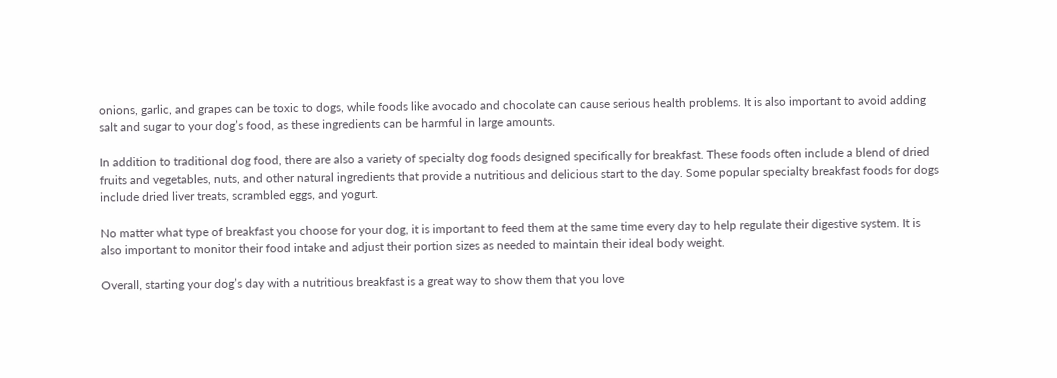onions, garlic, and grapes can be toxic to dogs, while foods like avocado and chocolate can cause serious health problems. It is also important to avoid adding salt and sugar to your dog’s food, as these ingredients can be harmful in large amounts.

In addition to traditional dog food, there are also a variety of specialty dog foods designed specifically for breakfast. These foods often include a blend of dried fruits and vegetables, nuts, and other natural ingredients that provide a nutritious and delicious start to the day. Some popular specialty breakfast foods for dogs include dried liver treats, scrambled eggs, and yogurt.

No matter what type of breakfast you choose for your dog, it is important to feed them at the same time every day to help regulate their digestive system. It is also important to monitor their food intake and adjust their portion sizes as needed to maintain their ideal body weight.

Overall, starting your dog’s day with a nutritious breakfast is a great way to show them that you love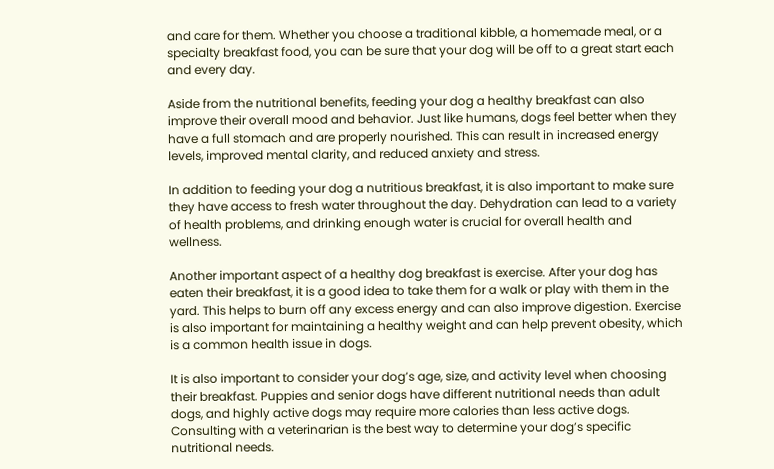and care for them. Whether you choose a traditional kibble, a homemade meal, or a specialty breakfast food, you can be sure that your dog will be off to a great start each and every day.

Aside from the nutritional benefits, feeding your dog a healthy breakfast can also improve their overall mood and behavior. Just like humans, dogs feel better when they have a full stomach and are properly nourished. This can result in increased energy levels, improved mental clarity, and reduced anxiety and stress.

In addition to feeding your dog a nutritious breakfast, it is also important to make sure they have access to fresh water throughout the day. Dehydration can lead to a variety of health problems, and drinking enough water is crucial for overall health and wellness.

Another important aspect of a healthy dog breakfast is exercise. After your dog has eaten their breakfast, it is a good idea to take them for a walk or play with them in the yard. This helps to burn off any excess energy and can also improve digestion. Exercise is also important for maintaining a healthy weight and can help prevent obesity, which is a common health issue in dogs.

It is also important to consider your dog’s age, size, and activity level when choosing their breakfast. Puppies and senior dogs have different nutritional needs than adult dogs, and highly active dogs may require more calories than less active dogs. Consulting with a veterinarian is the best way to determine your dog’s specific nutritional needs.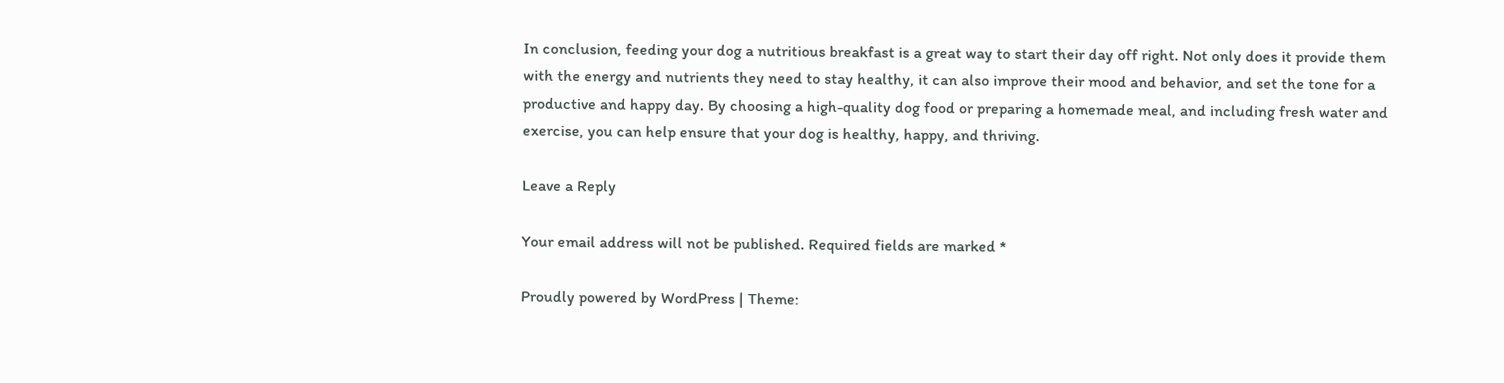In conclusion, feeding your dog a nutritious breakfast is a great way to start their day off right. Not only does it provide them with the energy and nutrients they need to stay healthy, it can also improve their mood and behavior, and set the tone for a productive and happy day. By choosing a high-quality dog food or preparing a homemade meal, and including fresh water and exercise, you can help ensure that your dog is healthy, happy, and thriving.

Leave a Reply

Your email address will not be published. Required fields are marked *

Proudly powered by WordPress | Theme: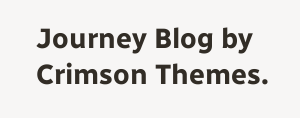Journey Blog by Crimson Themes.